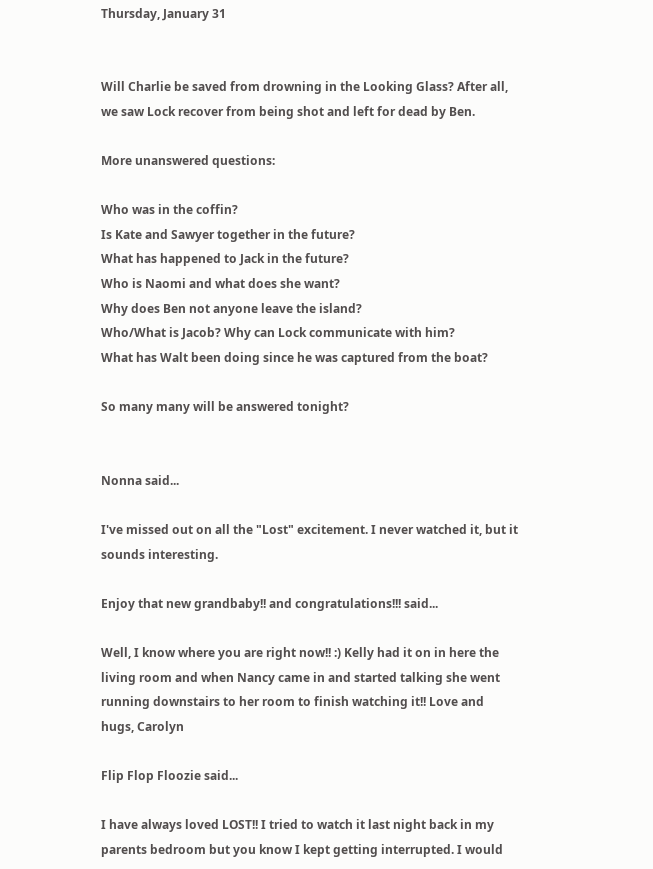Thursday, January 31


Will Charlie be saved from drowning in the Looking Glass? After all, we saw Lock recover from being shot and left for dead by Ben.

More unanswered questions:

Who was in the coffin?
Is Kate and Sawyer together in the future?
What has happened to Jack in the future?
Who is Naomi and what does she want?
Why does Ben not anyone leave the island?
Who/What is Jacob? Why can Lock communicate with him?
What has Walt been doing since he was captured from the boat?

So many many will be answered tonight?


Nonna said...

I've missed out on all the "Lost" excitement. I never watched it, but it sounds interesting.

Enjoy that new grandbaby!! and congratulations!!! said...

Well, I know where you are right now!! :) Kelly had it on in here the living room and when Nancy came in and started talking she went running downstairs to her room to finish watching it!! Love and hugs, Carolyn

Flip Flop Floozie said...

I have always loved LOST!! I tried to watch it last night back in my parents bedroom but you know I kept getting interrupted. I would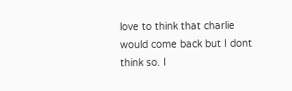love to think that charlie would come back but I dont think so. I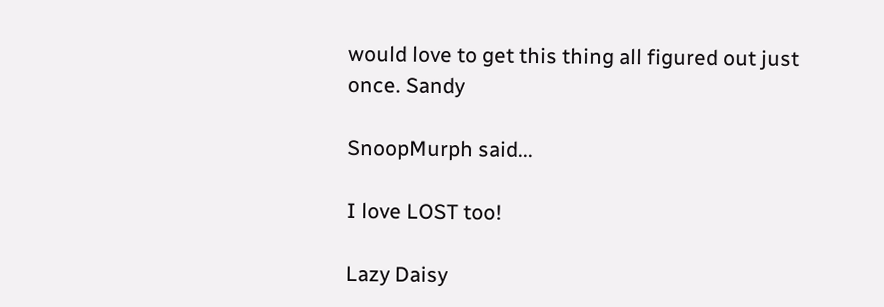would love to get this thing all figured out just once. Sandy

SnoopMurph said...

I love LOST too!

Lazy Daisy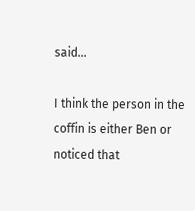said...

I think the person in the coffin is either Ben or noticed that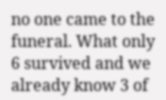no one came to the funeral. What only 6 survived and we already know 3 of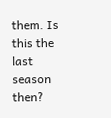them. Is this the last season then?